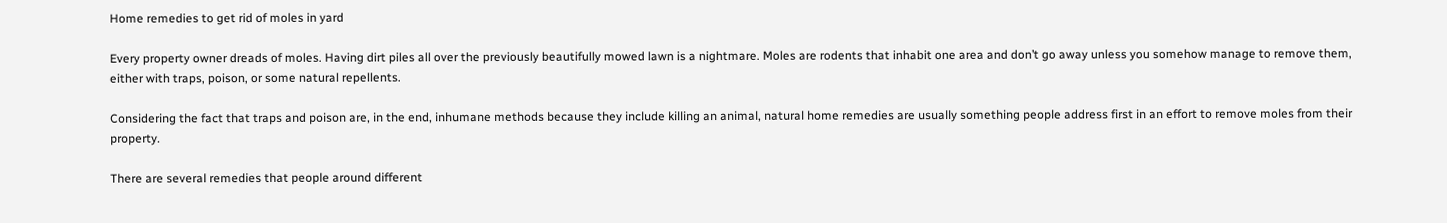Home remedies to get rid of moles in yard

Every property owner dreads of moles. Having dirt piles all over the previously beautifully mowed lawn is a nightmare. Moles are rodents that inhabit one area and don’t go away unless you somehow manage to remove them, either with traps, poison, or some natural repellents.

Considering the fact that traps and poison are, in the end, inhumane methods because they include killing an animal, natural home remedies are usually something people address first in an effort to remove moles from their property.

There are several remedies that people around different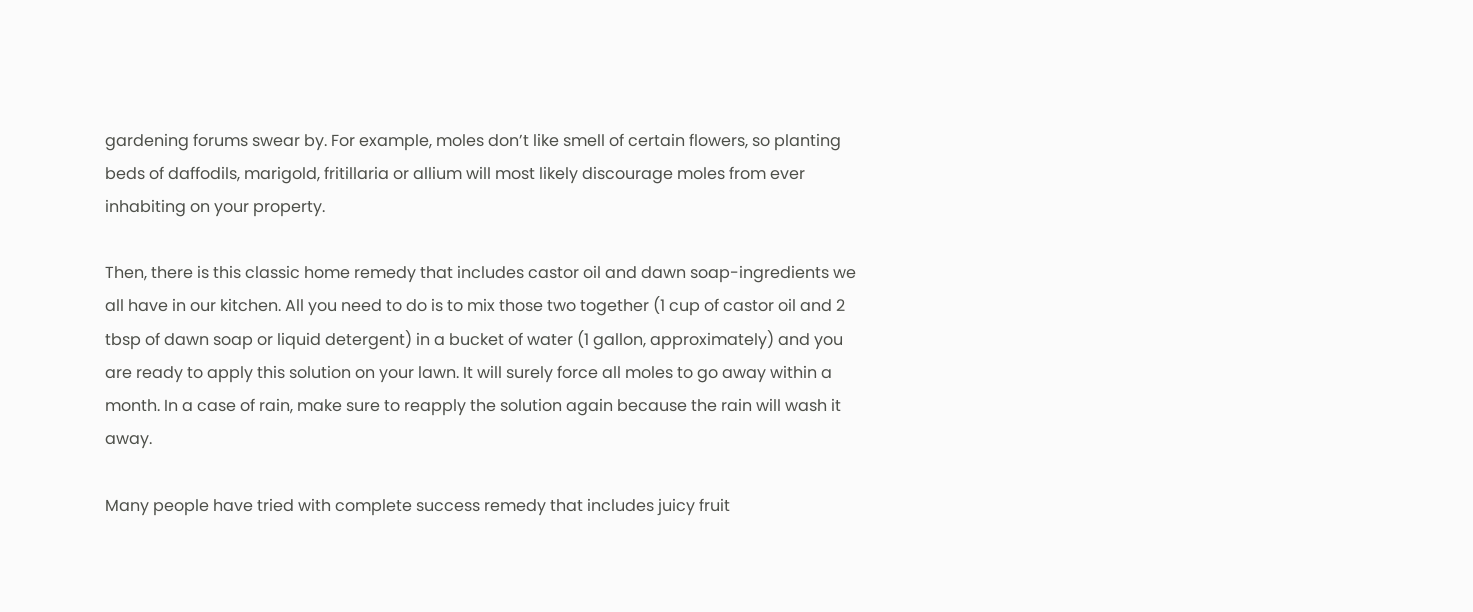gardening forums swear by. For example, moles don’t like smell of certain flowers, so planting beds of daffodils, marigold, fritillaria or allium will most likely discourage moles from ever inhabiting on your property.

Then, there is this classic home remedy that includes castor oil and dawn soap-ingredients we all have in our kitchen. All you need to do is to mix those two together (1 cup of castor oil and 2 tbsp of dawn soap or liquid detergent) in a bucket of water (1 gallon, approximately) and you are ready to apply this solution on your lawn. It will surely force all moles to go away within a month. In a case of rain, make sure to reapply the solution again because the rain will wash it away.

Many people have tried with complete success remedy that includes juicy fruit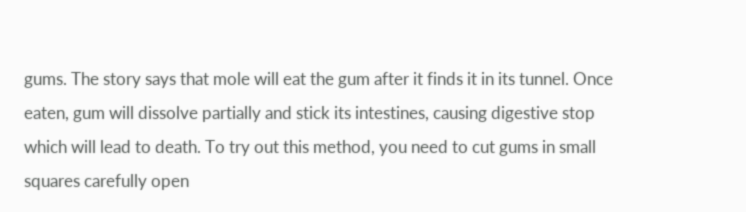gums. The story says that mole will eat the gum after it finds it in its tunnel. Once eaten, gum will dissolve partially and stick its intestines, causing digestive stop which will lead to death. To try out this method, you need to cut gums in small squares carefully open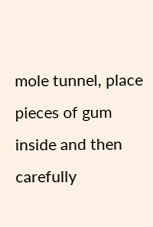mole tunnel, place pieces of gum inside and then carefully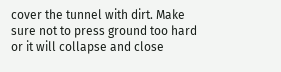cover the tunnel with dirt. Make sure not to press ground too hard or it will collapse and close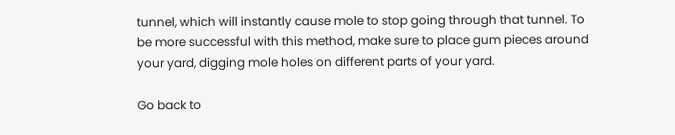tunnel, which will instantly cause mole to stop going through that tunnel. To be more successful with this method, make sure to place gum pieces around your yard, digging mole holes on different parts of your yard.

Go back to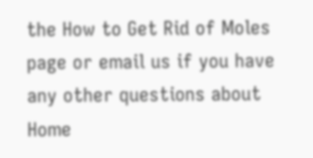the How to Get Rid of Moles page or email us if you have any other questions about Home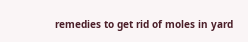remedies to get rid of moles in yard